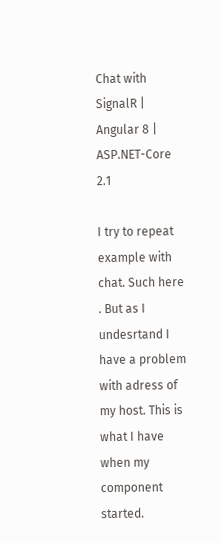Chat with SignalR | Angular 8 | ASP.NET-Core 2.1

I try to repeat example with chat. Such here . But as I undesrtand I have a problem with adress of my host. This is what I have when my component started.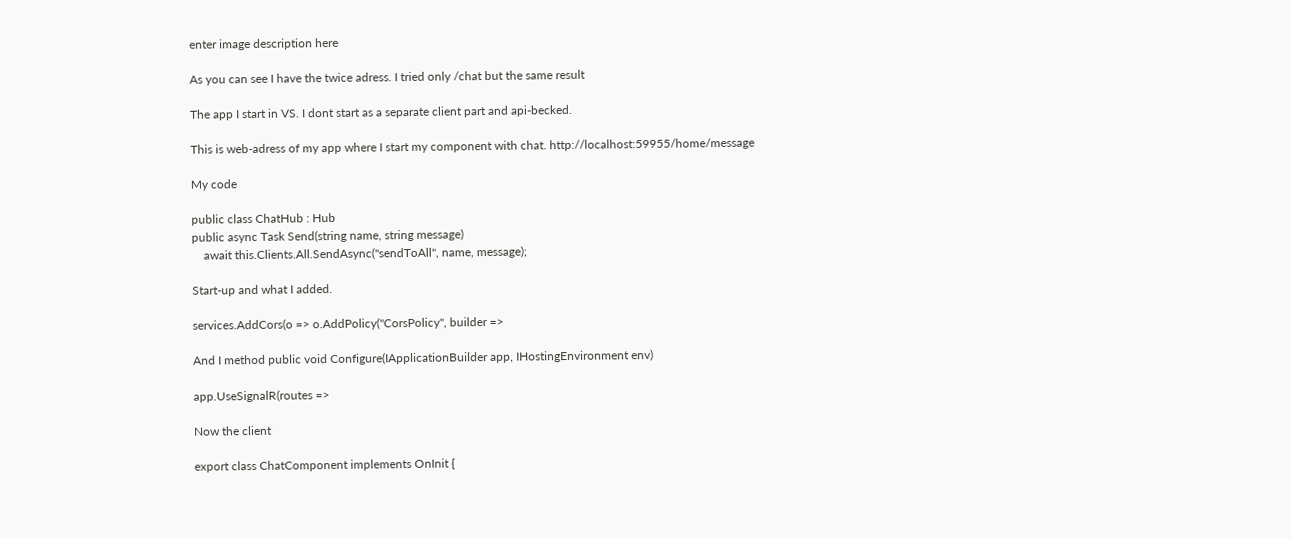enter image description here

As you can see I have the twice adress. I tried only /chat but the same result

The app I start in VS. I dont start as a separate client part and api-becked.

This is web-adress of my app where I start my component with chat. http://localhost:59955/home/message

My code

public class ChatHub : Hub
public async Task Send(string name, string message)
    await this.Clients.All.SendAsync("sendToAll", name, message);

Start-up and what I added.

services.AddCors(o => o.AddPolicy("CorsPolicy", builder =>

And I method public void Configure(IApplicationBuilder app, IHostingEnvironment env)

app.UseSignalR(routes =>

Now the client

export class ChatComponent implements OnInit {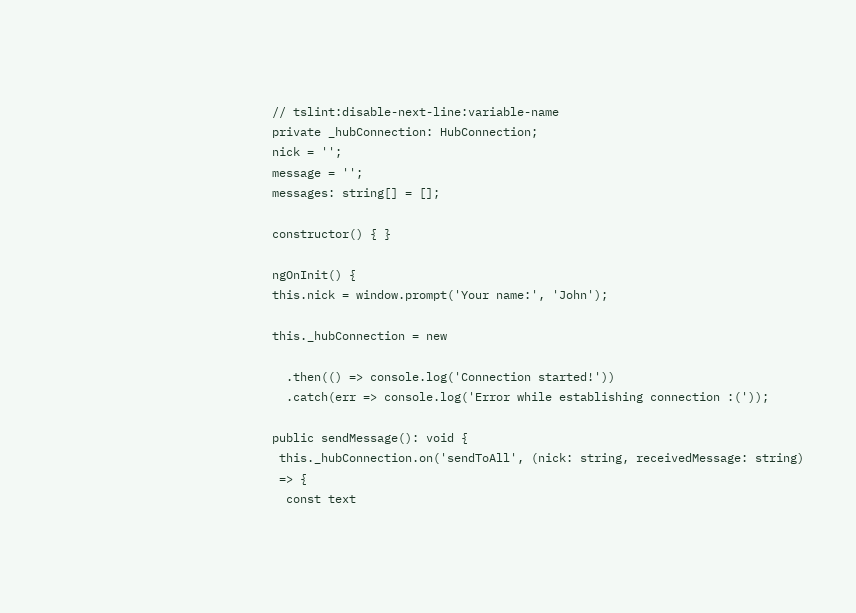// tslint:disable-next-line:variable-name
private _hubConnection: HubConnection;
nick = '';
message = '';
messages: string[] = [];

constructor() { }

ngOnInit() {
this.nick = window.prompt('Your name:', 'John');

this._hubConnection = new

  .then(() => console.log('Connection started!'))
  .catch(err => console.log('Error while establishing connection :('));

public sendMessage(): void {
 this._hubConnection.on('sendToAll', (nick: string, receivedMessage: string)
 => {
  const text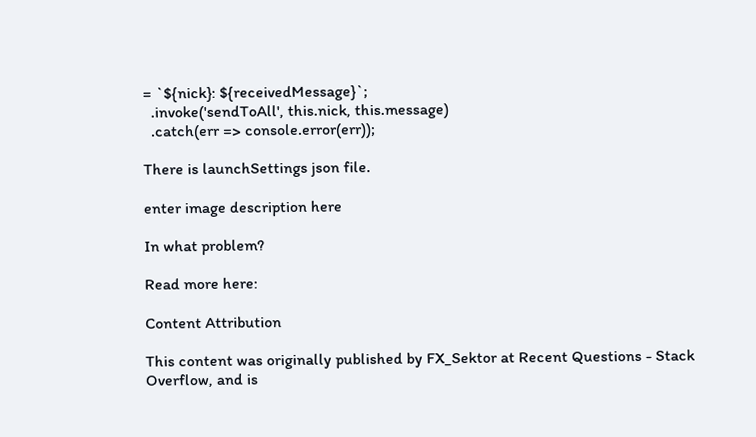= `${nick}: ${receivedMessage}`;
  .invoke('sendToAll', this.nick, this.message)
  .catch(err => console.error(err));

There is launchSettings json file.

enter image description here

In what problem?

Read more here:

Content Attribution

This content was originally published by FX_Sektor at Recent Questions - Stack Overflow, and is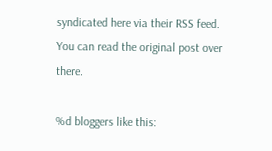syndicated here via their RSS feed. You can read the original post over there.

%d bloggers like this: